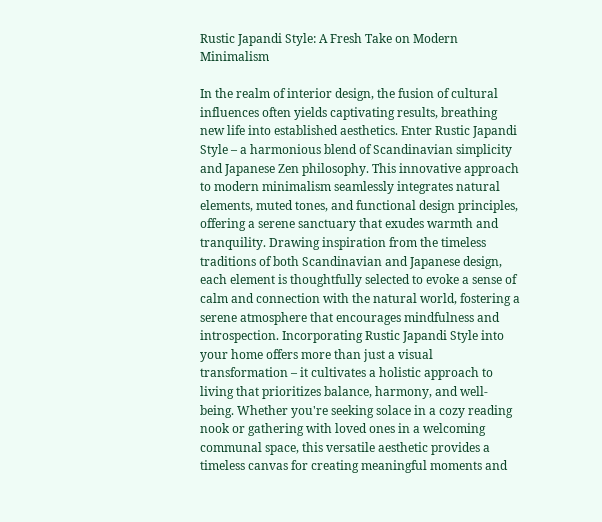Rustic Japandi Style: A Fresh Take on Modern Minimalism

In the realm of interior design, the fusion of cultural influences often yields captivating results, breathing new life into established aesthetics. Enter Rustic Japandi Style – a harmonious blend of Scandinavian simplicity and Japanese Zen philosophy. This innovative approach to modern minimalism seamlessly integrates natural elements, muted tones, and functional design principles, offering a serene sanctuary that exudes warmth and tranquility. Drawing inspiration from the timeless traditions of both Scandinavian and Japanese design, each element is thoughtfully selected to evoke a sense of calm and connection with the natural world, fostering a serene atmosphere that encourages mindfulness and introspection. Incorporating Rustic Japandi Style into your home offers more than just a visual transformation – it cultivates a holistic approach to living that prioritizes balance, harmony, and well-being. Whether you're seeking solace in a cozy reading nook or gathering with loved ones in a welcoming communal space, this versatile aesthetic provides a timeless canvas for creating meaningful moments and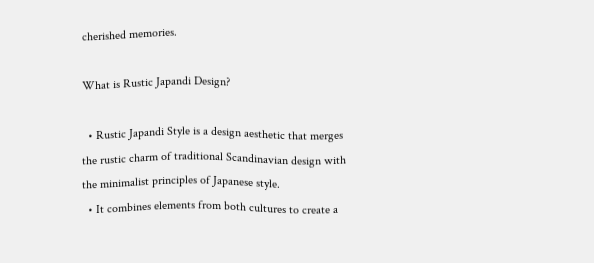cherished memories.

What is Rustic Japandi Design?

  • Rustic Japandi Style is a design aesthetic that merges the rustic charm of traditional Scandinavian design with the minimalist principles of Japanese style.
  • It combines elements from both cultures to create a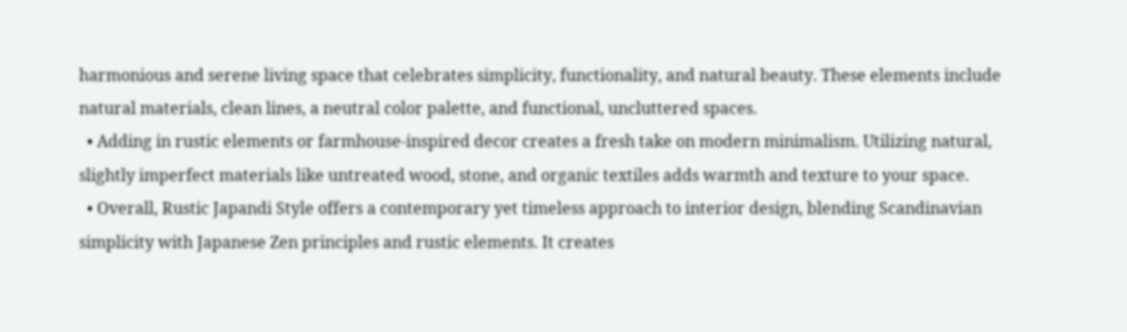harmonious and serene living space that celebrates simplicity, functionality, and natural beauty. These elements include natural materials, clean lines, a neutral color palette, and functional, uncluttered spaces.
  • Adding in rustic elements or farmhouse-inspired decor creates a fresh take on modern minimalism. Utilizing natural, slightly imperfect materials like untreated wood, stone, and organic textiles adds warmth and texture to your space.
  • Overall, Rustic Japandi Style offers a contemporary yet timeless approach to interior design, blending Scandinavian simplicity with Japanese Zen principles and rustic elements. It creates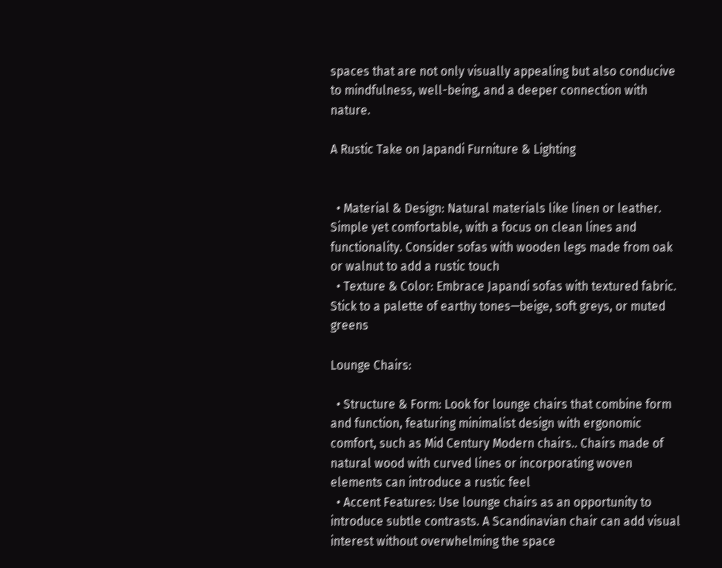spaces that are not only visually appealing but also conducive to mindfulness, well-being, and a deeper connection with nature.

A Rustic Take on Japandi Furniture & Lighting


  • Material & Design: Natural materials like linen or leather. Simple yet comfortable, with a focus on clean lines and functionality. Consider sofas with wooden legs made from oak or walnut to add a rustic touch
  • Texture & Color: Embrace Japandi sofas with textured fabric. Stick to a palette of earthy tones—beige, soft greys, or muted greens

Lounge Chairs:

  • Structure & Form: Look for lounge chairs that combine form and function, featuring minimalist design with ergonomic comfort, such as Mid Century Modern chairs.. Chairs made of natural wood with curved lines or incorporating woven elements can introduce a rustic feel
  • Accent Features: Use lounge chairs as an opportunity to introduce subtle contrasts. A Scandinavian chair can add visual interest without overwhelming the space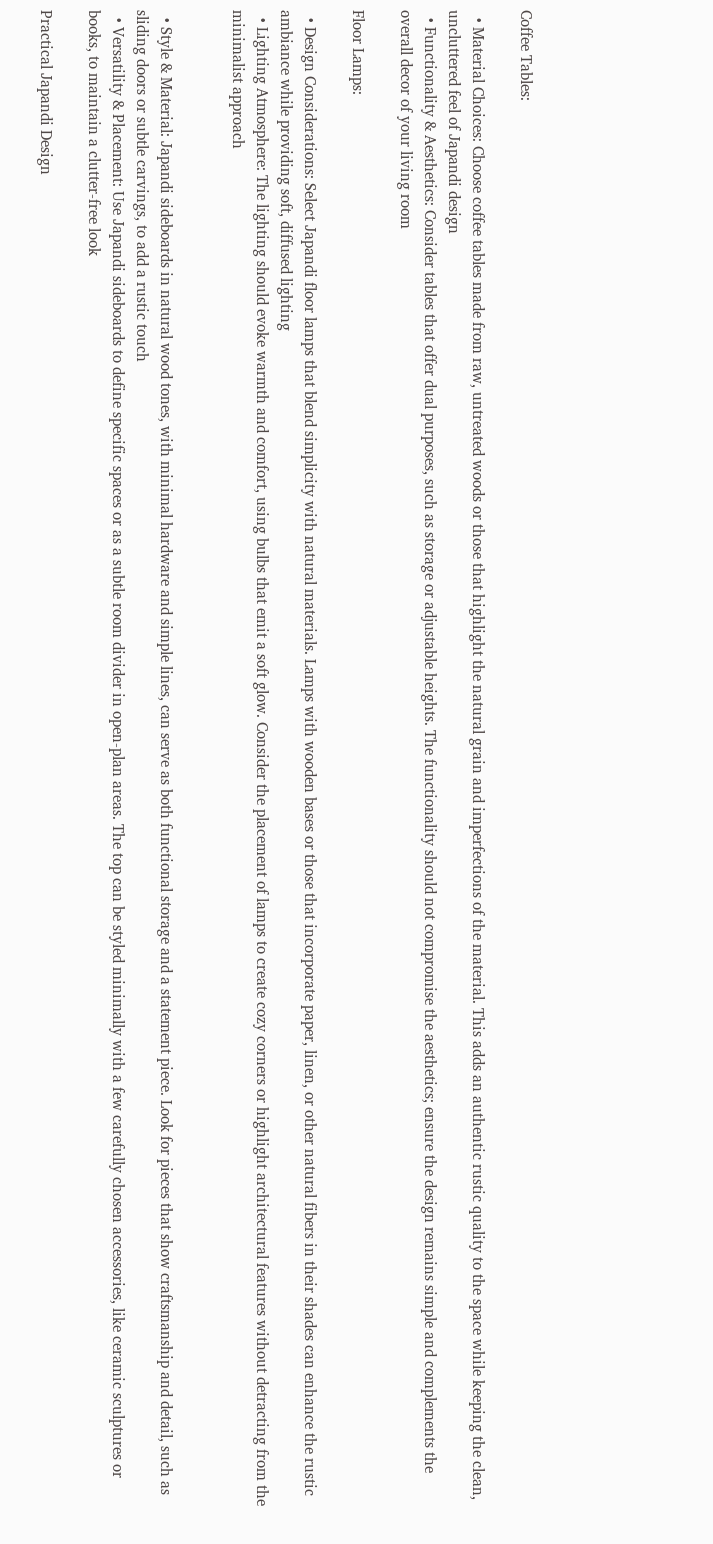Coffee Tables:

  • Material Choices: Choose coffee tables made from raw, untreated woods or those that highlight the natural grain and imperfections of the material. This adds an authentic rustic quality to the space while keeping the clean, uncluttered feel of Japandi design
  • Functionality & Aesthetics: Consider tables that offer dual purposes, such as storage or adjustable heights. The functionality should not compromise the aesthetics; ensure the design remains simple and complements the overall decor of your living room

Floor Lamps:

  • Design Considerations: Select Japandi floor lamps that blend simplicity with natural materials. Lamps with wooden bases or those that incorporate paper, linen, or other natural fibers in their shades can enhance the rustic ambiance while providing soft, diffused lighting
  • Lighting Atmosphere: The lighting should evoke warmth and comfort, using bulbs that emit a soft glow. Consider the placement of lamps to create cozy corners or highlight architectural features without detracting from the minimalist approach


  • Style & Material: Japandi sideboards in natural wood tones, with minimal hardware and simple lines, can serve as both functional storage and a statement piece. Look for pieces that show craftsmanship and detail, such as sliding doors or subtle carvings, to add a rustic touch
  • Versatility & Placement: Use Japandi sideboards to define specific spaces or as a subtle room divider in open-plan areas. The top can be styled minimally with a few carefully chosen accessories, like ceramic sculptures or books, to maintain a clutter-free look

Practical Japandi Design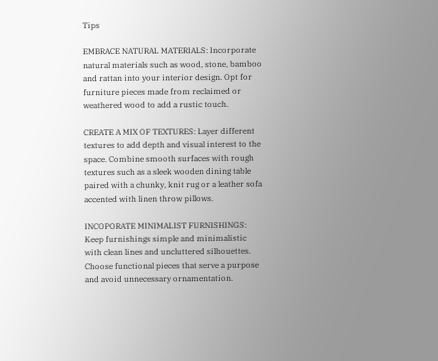Tips

EMBRACE NATURAL MATERIALS: Incorporate natural materials such as wood, stone, bamboo and rattan into your interior design. Opt for furniture pieces made from reclaimed or weathered wood to add a rustic touch.

CREATE A MIX OF TEXTURES: Layer different textures to add depth and visual interest to the space. Combine smooth surfaces with rough textures such as a sleek wooden dining table paired with a chunky, knit rug or a leather sofa accented with linen throw pillows.

INCOPORATE MINIMALIST FURNISHINGS: Keep furnishings simple and minimalistic with clean lines and uncluttered silhouettes. Choose functional pieces that serve a purpose and avoid unnecessary ornamentation.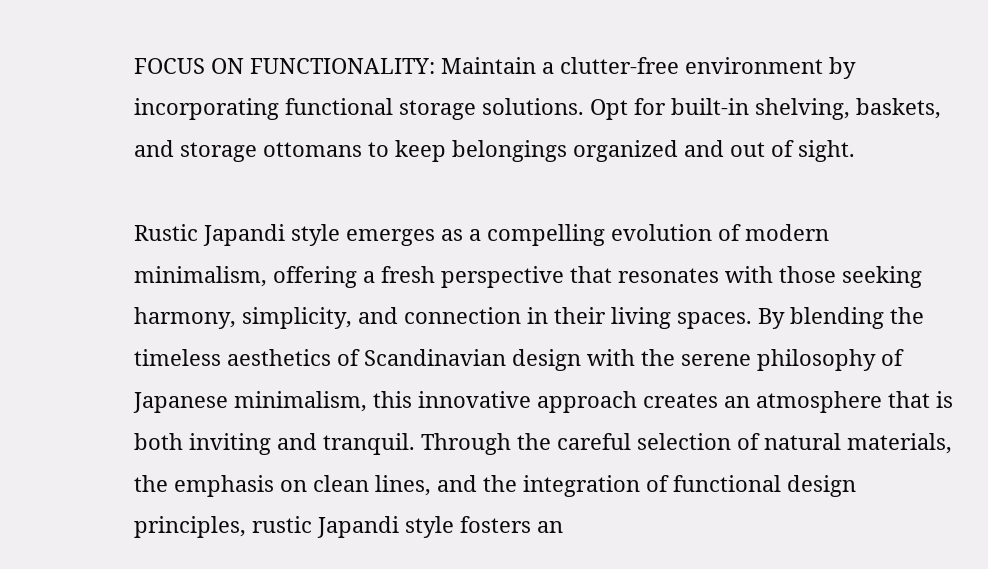FOCUS ON FUNCTIONALITY: Maintain a clutter-free environment by incorporating functional storage solutions. Opt for built-in shelving, baskets, and storage ottomans to keep belongings organized and out of sight.

Rustic Japandi style emerges as a compelling evolution of modern minimalism, offering a fresh perspective that resonates with those seeking harmony, simplicity, and connection in their living spaces. By blending the timeless aesthetics of Scandinavian design with the serene philosophy of Japanese minimalism, this innovative approach creates an atmosphere that is both inviting and tranquil. Through the careful selection of natural materials, the emphasis on clean lines, and the integration of functional design principles, rustic Japandi style fosters an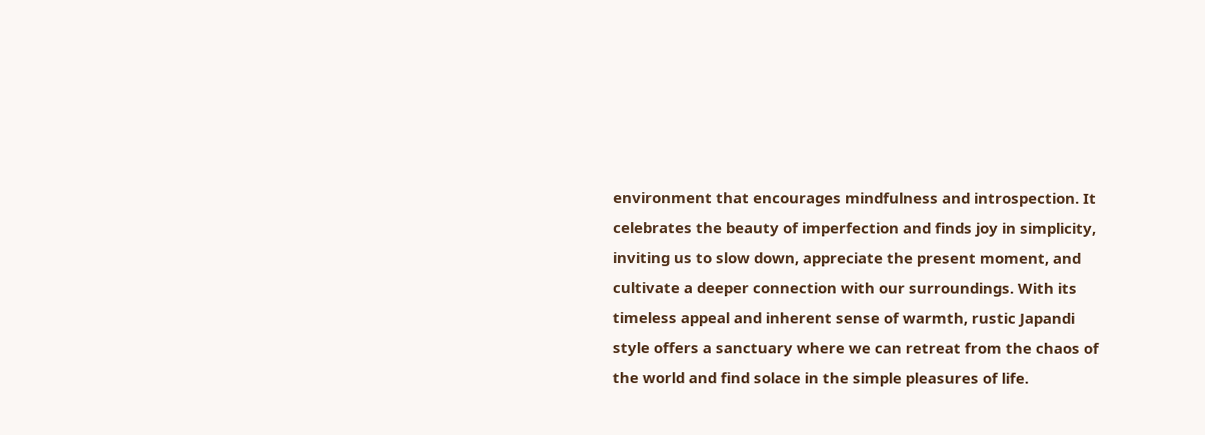environment that encourages mindfulness and introspection. It celebrates the beauty of imperfection and finds joy in simplicity, inviting us to slow down, appreciate the present moment, and cultivate a deeper connection with our surroundings. With its timeless appeal and inherent sense of warmth, rustic Japandi style offers a sanctuary where we can retreat from the chaos of the world and find solace in the simple pleasures of life.